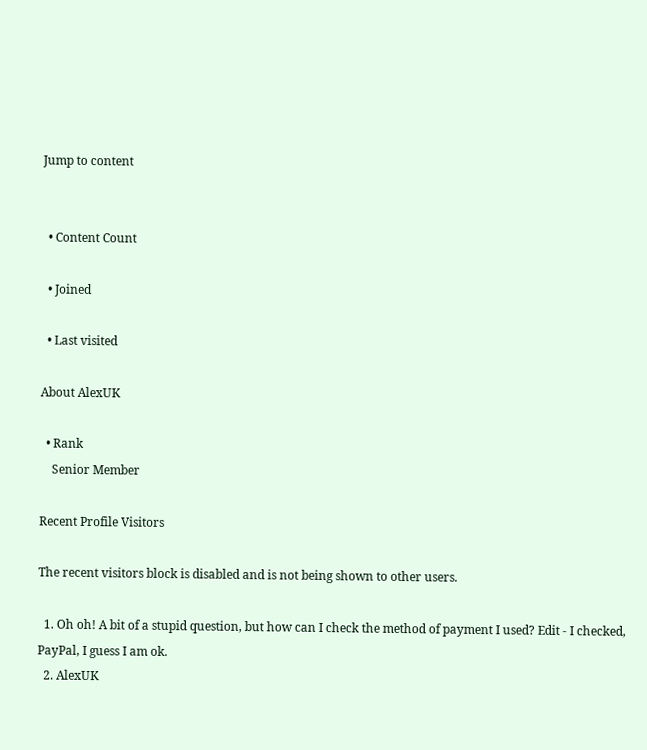Jump to content


  • Content Count

  • Joined

  • Last visited

About AlexUK

  • Rank
    Senior Member

Recent Profile Visitors

The recent visitors block is disabled and is not being shown to other users.

  1. Oh oh! A bit of a stupid question, but how can I check the method of payment I used? Edit - I checked, PayPal, I guess I am ok.
  2. AlexUK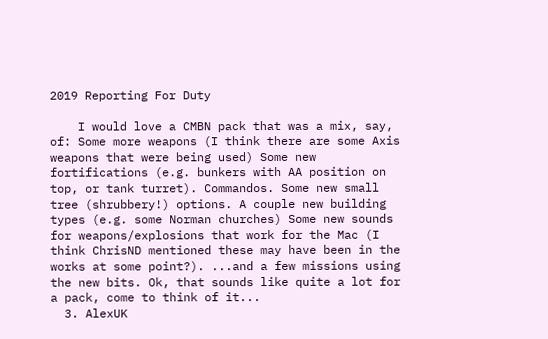2019 Reporting For Duty

    I would love a CMBN pack that was a mix, say, of: Some more weapons (I think there are some Axis weapons that were being used) Some new fortifications (e.g. bunkers with AA position on top, or tank turret). Commandos. Some new small tree (shrubbery!) options. A couple new building types (e.g. some Norman churches) Some new sounds for weapons/explosions that work for the Mac (I think ChrisND mentioned these may have been in the works at some point?). ...and a few missions using the new bits. Ok, that sounds like quite a lot for a pack, come to think of it...
  3. AlexUK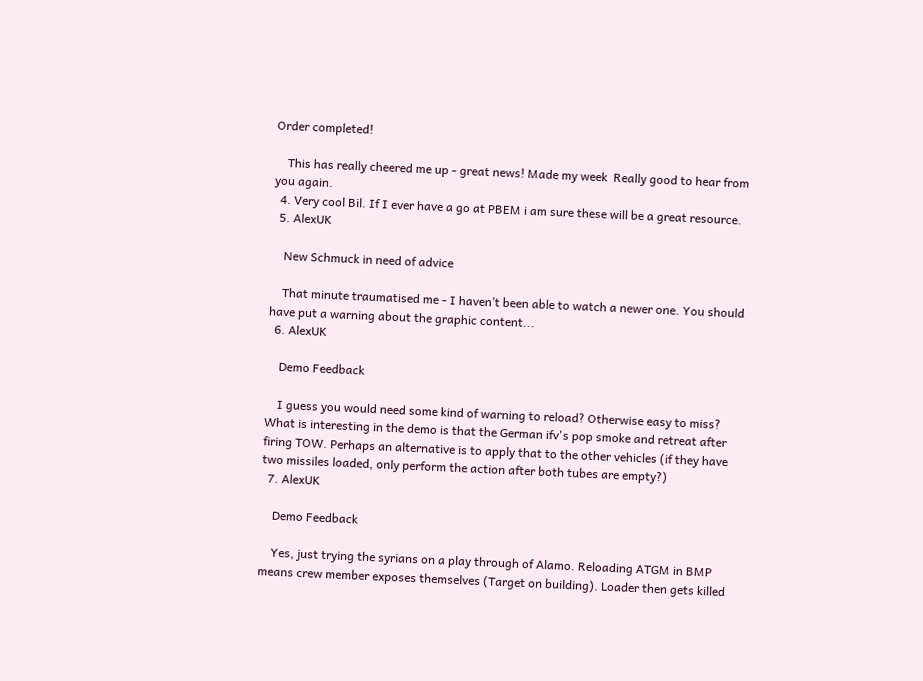Order completed!

    This has really cheered me up - great news! Made my week  Really good to hear from you again.
  4. Very cool Bil. If I ever have a go at PBEM i am sure these will be a great resource.
  5. AlexUK

    New Schmuck in need of advice

    That minute traumatised me - I haven’t been able to watch a newer one. You should have put a warning about the graphic content...
  6. AlexUK

    Demo Feedback

    I guess you would need some kind of warning to reload? Otherwise easy to miss? What is interesting in the demo is that the German ifv's pop smoke and retreat after firing TOW. Perhaps an alternative is to apply that to the other vehicles (if they have two missiles loaded, only perform the action after both tubes are empty?)
  7. AlexUK

    Demo Feedback

    Yes, just trying the syrians on a play through of Alamo. Reloading ATGM in BMP means crew member exposes themselves (Target on building). Loader then gets killed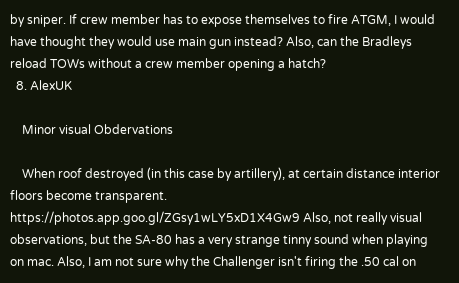by sniper. If crew member has to expose themselves to fire ATGM, I would have thought they would use main gun instead? Also, can the Bradleys reload TOWs without a crew member opening a hatch?
  8. AlexUK

    Minor visual Obdervations

    When roof destroyed (in this case by artillery), at certain distance interior floors become transparent. https://photos.app.goo.gl/ZGsy1wLY5xD1X4Gw9 Also, not really visual observations, but the SA-80 has a very strange tinny sound when playing on mac. Also, I am not sure why the Challenger isn't firing the .50 cal on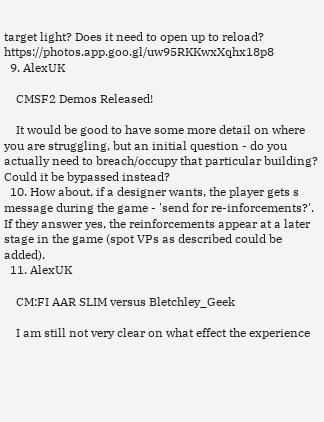target light? Does it need to open up to reload? https://photos.app.goo.gl/uw95RKKwxXqhx18p8
  9. AlexUK

    CMSF2 Demos Released!

    It would be good to have some more detail on where you are struggling, but an initial question - do you actually need to breach/occupy that particular building? Could it be bypassed instead?
  10. How about, if a designer wants, the player gets s message during the game - 'send for re-inforcements?'. If they answer yes, the reinforcements appear at a later stage in the game (spot VPs as described could be added).
  11. AlexUK

    CM:FI AAR SLIM versus Bletchley_Geek

    I am still not very clear on what effect the experience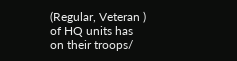(Regular, Veteran ) of HQ units has on their troops/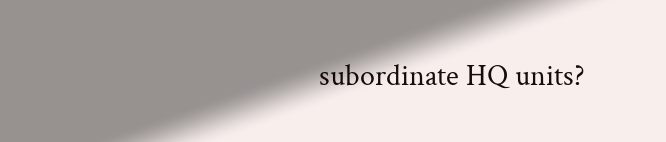subordinate HQ units?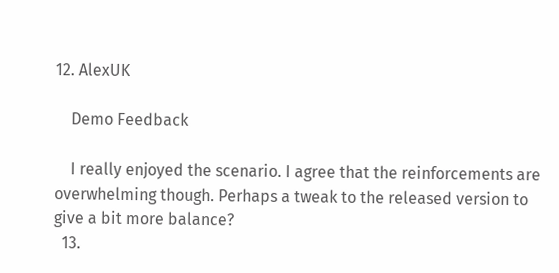12. AlexUK

    Demo Feedback

    I really enjoyed the scenario. I agree that the reinforcements are overwhelming though. Perhaps a tweak to the released version to give a bit more balance?
  13.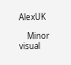AlexUK

    Minor visual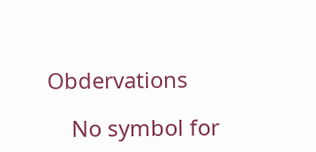Obdervations

    No symbol for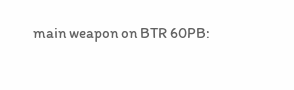main weapon on BTR 60PB: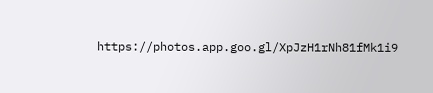https://photos.app.goo.gl/XpJzH1rNh81fMk1i9